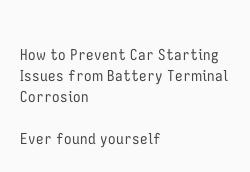How to Prevent Car Starting Issues from Battery Terminal Corrosion

Ever found yourself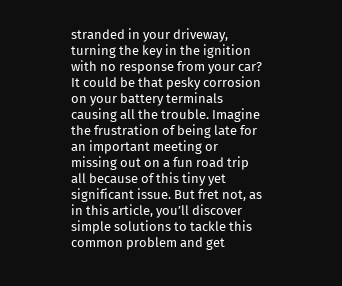stranded in your driveway, turning the key in the ignition with no response from your car? It could be that pesky corrosion on your battery terminals causing all the trouble. Imagine the frustration of being late for an important meeting or missing out on a fun road trip all because of this tiny yet significant issue. But fret not, as in this article, you’ll discover simple solutions to tackle this common problem and get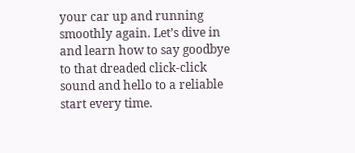your car up and running smoothly again. Let’s dive in and learn how to say goodbye to that dreaded click-click sound and hello to a reliable start every time.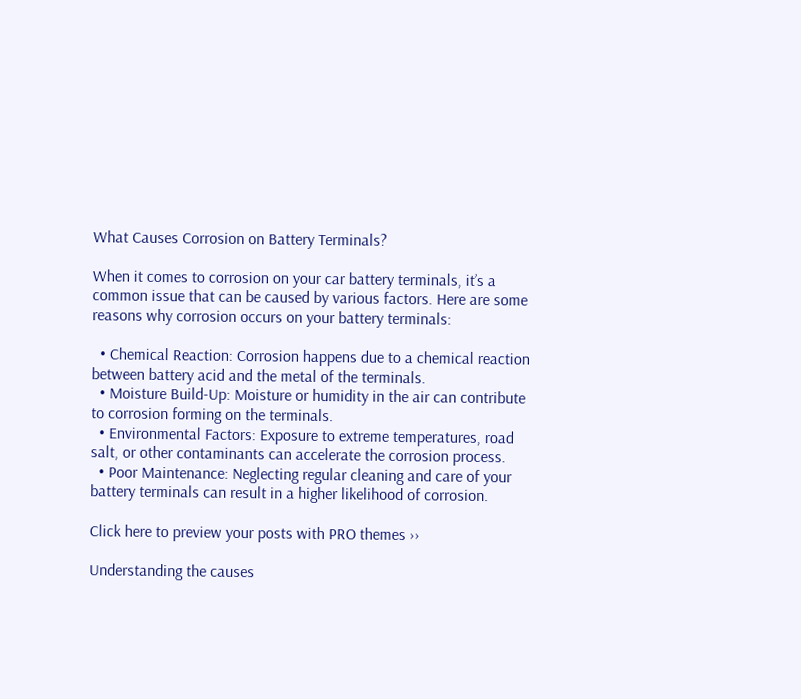What Causes Corrosion on Battery Terminals?

When it comes to corrosion on your car battery terminals, it’s a common issue that can be caused by various factors. Here are some reasons why corrosion occurs on your battery terminals:

  • Chemical Reaction: Corrosion happens due to a chemical reaction between battery acid and the metal of the terminals.
  • Moisture Build-Up: Moisture or humidity in the air can contribute to corrosion forming on the terminals.
  • Environmental Factors: Exposure to extreme temperatures, road salt, or other contaminants can accelerate the corrosion process.
  • Poor Maintenance: Neglecting regular cleaning and care of your battery terminals can result in a higher likelihood of corrosion.

Click here to preview your posts with PRO themes ››

Understanding the causes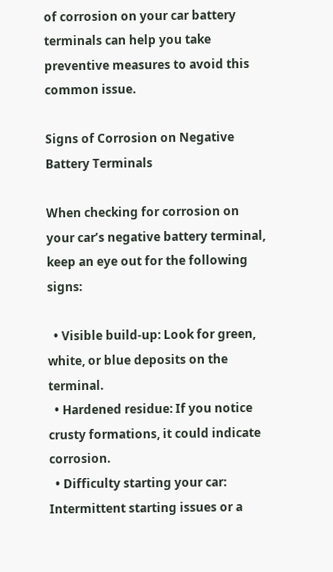of corrosion on your car battery terminals can help you take preventive measures to avoid this common issue.

Signs of Corrosion on Negative Battery Terminals

When checking for corrosion on your car’s negative battery terminal, keep an eye out for the following signs:

  • Visible build-up: Look for green, white, or blue deposits on the terminal.
  • Hardened residue: If you notice crusty formations, it could indicate corrosion.
  • Difficulty starting your car: Intermittent starting issues or a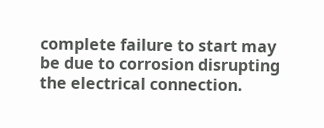complete failure to start may be due to corrosion disrupting the electrical connection.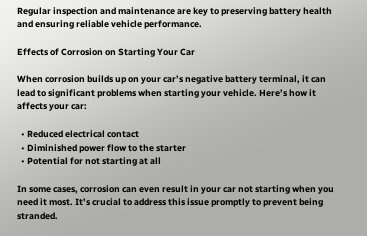Regular inspection and maintenance are key to preserving battery health and ensuring reliable vehicle performance.

Effects of Corrosion on Starting Your Car

When corrosion builds up on your car’s negative battery terminal, it can lead to significant problems when starting your vehicle. Here’s how it affects your car:

  • Reduced electrical contact
  • Diminished power flow to the starter
  • Potential for not starting at all

In some cases, corrosion can even result in your car not starting when you need it most. It’s crucial to address this issue promptly to prevent being stranded.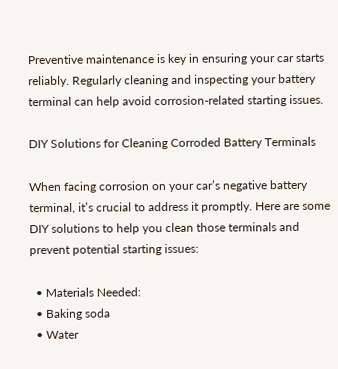Preventive maintenance is key in ensuring your car starts reliably. Regularly cleaning and inspecting your battery terminal can help avoid corrosion-related starting issues.

DIY Solutions for Cleaning Corroded Battery Terminals

When facing corrosion on your car’s negative battery terminal, it’s crucial to address it promptly. Here are some DIY solutions to help you clean those terminals and prevent potential starting issues:

  • Materials Needed:
  • Baking soda
  • Water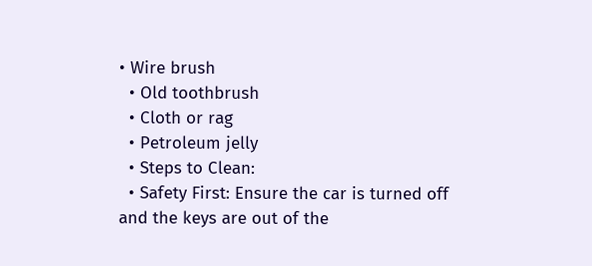• Wire brush
  • Old toothbrush
  • Cloth or rag
  • Petroleum jelly
  • Steps to Clean:
  • Safety First: Ensure the car is turned off and the keys are out of the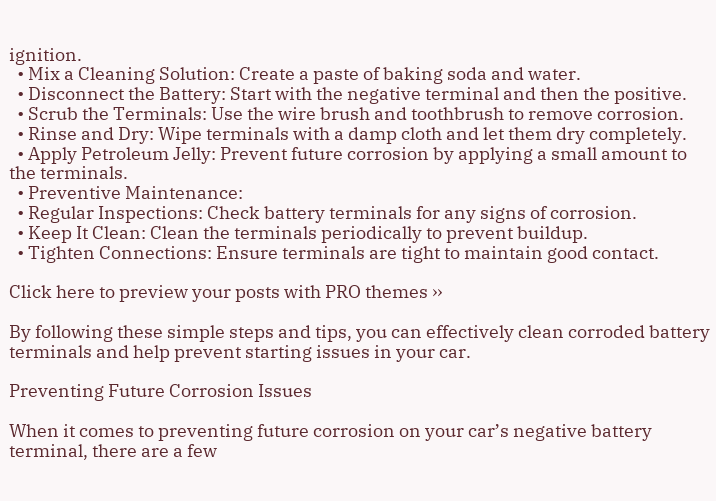ignition.
  • Mix a Cleaning Solution: Create a paste of baking soda and water.
  • Disconnect the Battery: Start with the negative terminal and then the positive.
  • Scrub the Terminals: Use the wire brush and toothbrush to remove corrosion.
  • Rinse and Dry: Wipe terminals with a damp cloth and let them dry completely.
  • Apply Petroleum Jelly: Prevent future corrosion by applying a small amount to the terminals.
  • Preventive Maintenance:
  • Regular Inspections: Check battery terminals for any signs of corrosion.
  • Keep It Clean: Clean the terminals periodically to prevent buildup.
  • Tighten Connections: Ensure terminals are tight to maintain good contact.

Click here to preview your posts with PRO themes ››

By following these simple steps and tips, you can effectively clean corroded battery terminals and help prevent starting issues in your car.

Preventing Future Corrosion Issues

When it comes to preventing future corrosion on your car’s negative battery terminal, there are a few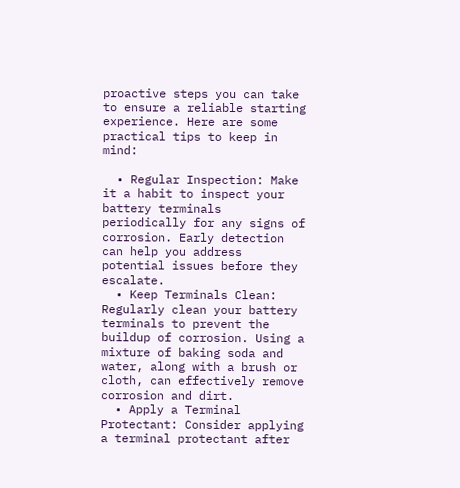proactive steps you can take to ensure a reliable starting experience. Here are some practical tips to keep in mind:

  • Regular Inspection: Make it a habit to inspect your battery terminals periodically for any signs of corrosion. Early detection can help you address potential issues before they escalate.
  • Keep Terminals Clean: Regularly clean your battery terminals to prevent the buildup of corrosion. Using a mixture of baking soda and water, along with a brush or cloth, can effectively remove corrosion and dirt.
  • Apply a Terminal Protectant: Consider applying a terminal protectant after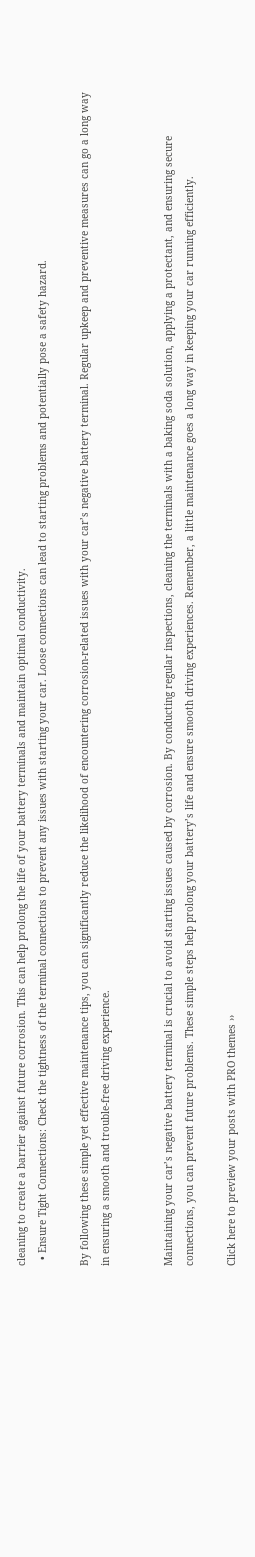cleaning to create a barrier against future corrosion. This can help prolong the life of your battery terminals and maintain optimal conductivity.
  • Ensure Tight Connections: Check the tightness of the terminal connections to prevent any issues with starting your car. Loose connections can lead to starting problems and potentially pose a safety hazard.

By following these simple yet effective maintenance tips, you can significantly reduce the likelihood of encountering corrosion-related issues with your car’s negative battery terminal. Regular upkeep and preventive measures can go a long way in ensuring a smooth and trouble-free driving experience.


Maintaining your car’s negative battery terminal is crucial to avoid starting issues caused by corrosion. By conducting regular inspections, cleaning the terminals with a baking soda solution, applying a protectant, and ensuring secure connections, you can prevent future problems. These simple steps help prolong your battery’s life and ensure smooth driving experiences. Remember, a little maintenance goes a long way in keeping your car running efficiently.

Click here to preview your posts with PRO themes ››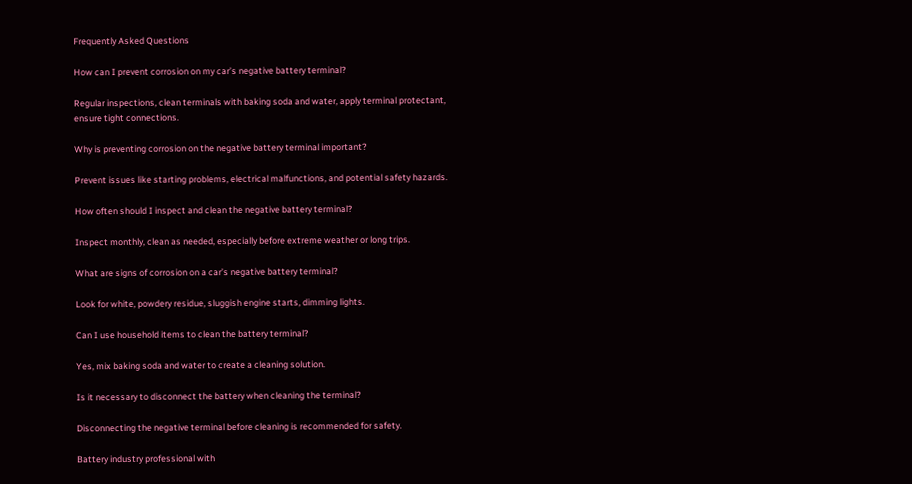Frequently Asked Questions

How can I prevent corrosion on my car’s negative battery terminal?

Regular inspections, clean terminals with baking soda and water, apply terminal protectant, ensure tight connections.

Why is preventing corrosion on the negative battery terminal important?

Prevent issues like starting problems, electrical malfunctions, and potential safety hazards.

How often should I inspect and clean the negative battery terminal?

Inspect monthly, clean as needed, especially before extreme weather or long trips.

What are signs of corrosion on a car’s negative battery terminal?

Look for white, powdery residue, sluggish engine starts, dimming lights.

Can I use household items to clean the battery terminal?

Yes, mix baking soda and water to create a cleaning solution.

Is it necessary to disconnect the battery when cleaning the terminal?

Disconnecting the negative terminal before cleaning is recommended for safety.

Battery industry professional with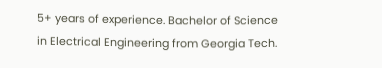5+ years of experience. Bachelor of Science in Electrical Engineering from Georgia Tech.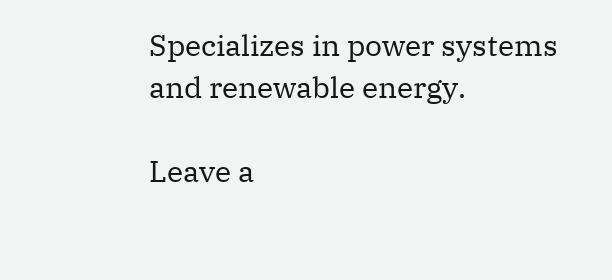Specializes in power systems and renewable energy.

Leave a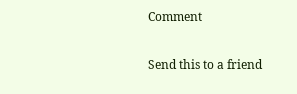Comment

Send this to a friend